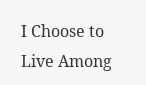I Choose to Live Among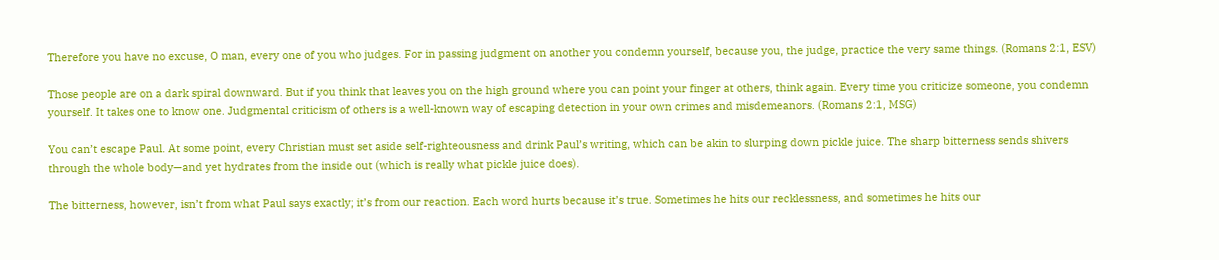Therefore you have no excuse, O man, every one of you who judges. For in passing judgment on another you condemn yourself, because you, the judge, practice the very same things. (Romans 2:1, ESV)

Those people are on a dark spiral downward. But if you think that leaves you on the high ground where you can point your finger at others, think again. Every time you criticize someone, you condemn yourself. It takes one to know one. Judgmental criticism of others is a well-known way of escaping detection in your own crimes and misdemeanors. (Romans 2:1, MSG)

You can’t escape Paul. At some point, every Christian must set aside self-righteousness and drink Paul’s writing, which can be akin to slurping down pickle juice. The sharp bitterness sends shivers through the whole body—and yet hydrates from the inside out (which is really what pickle juice does).

The bitterness, however, isn’t from what Paul says exactly; it’s from our reaction. Each word hurts because it’s true. Sometimes he hits our recklessness, and sometimes he hits our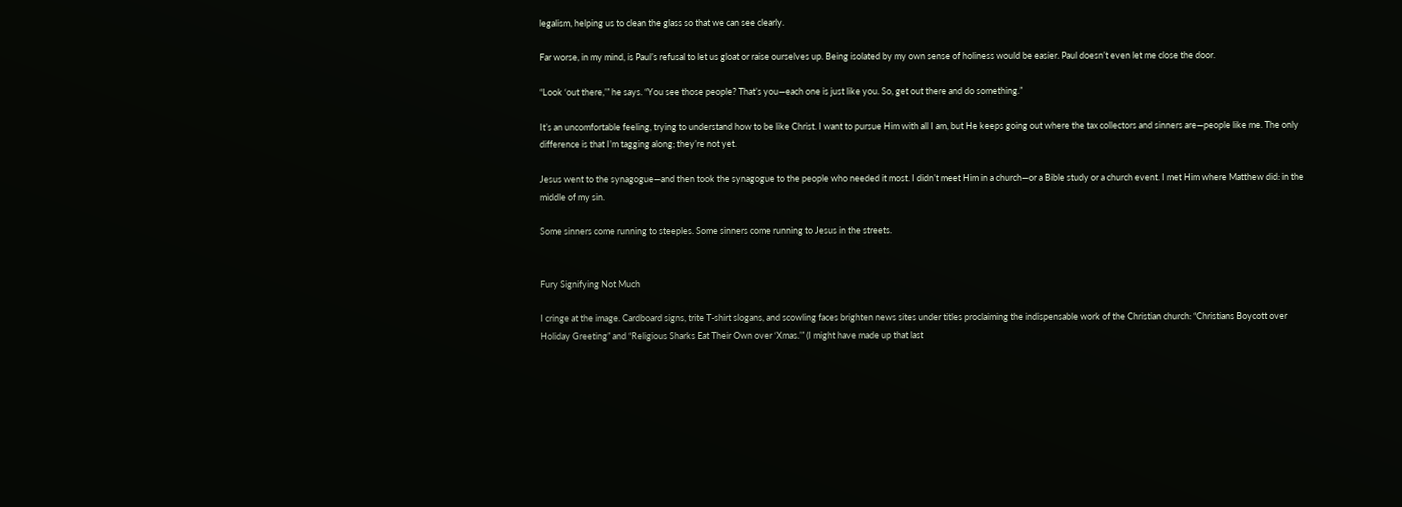legalism, helping us to clean the glass so that we can see clearly.

Far worse, in my mind, is Paul’s refusal to let us gloat or raise ourselves up. Being isolated by my own sense of holiness would be easier. Paul doesn’t even let me close the door.

“Look ‘out there,’” he says. “You see those people? That’s you—each one is just like you. So, get out there and do something.”

It’s an uncomfortable feeling, trying to understand how to be like Christ. I want to pursue Him with all I am, but He keeps going out where the tax collectors and sinners are—people like me. The only difference is that I’m tagging along; they’re not yet.

Jesus went to the synagogue—and then took the synagogue to the people who needed it most. I didn’t meet Him in a church—or a Bible study or a church event. I met Him where Matthew did: in the middle of my sin.

Some sinners come running to steeples. Some sinners come running to Jesus in the streets.


Fury Signifying Not Much

I cringe at the image. Cardboard signs, trite T-shirt slogans, and scowling faces brighten news sites under titles proclaiming the indispensable work of the Christian church: “Christians Boycott over Holiday Greeting” and “Religious Sharks Eat Their Own over ‘Xmas.’” (I might have made up that last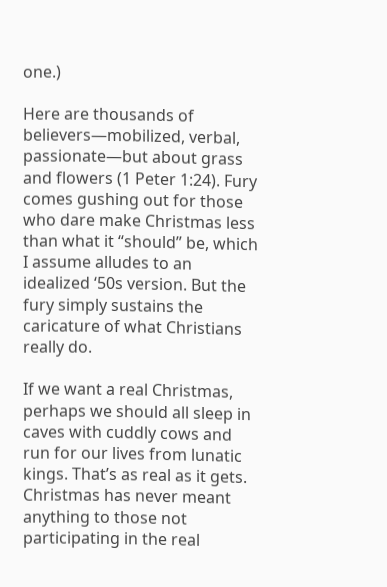one.)

Here are thousands of believers—mobilized, verbal, passionate—but about grass and flowers (1 Peter 1:24). Fury comes gushing out for those who dare make Christmas less than what it “should” be, which I assume alludes to an idealized ‘50s version. But the fury simply sustains the caricature of what Christians really do.

If we want a real Christmas, perhaps we should all sleep in caves with cuddly cows and run for our lives from lunatic kings. That’s as real as it gets. Christmas has never meant anything to those not participating in the real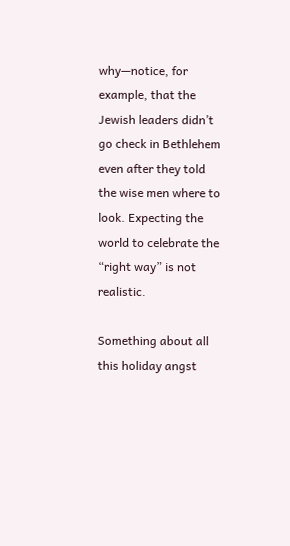why—notice, for example, that the Jewish leaders didn’t go check in Bethlehem even after they told the wise men where to look. Expecting the world to celebrate the “right way” is not realistic.

Something about all this holiday angst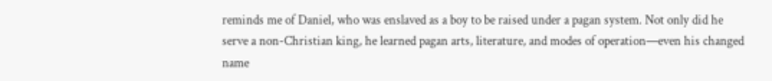reminds me of Daniel, who was enslaved as a boy to be raised under a pagan system. Not only did he serve a non-Christian king, he learned pagan arts, literature, and modes of operation—even his changed name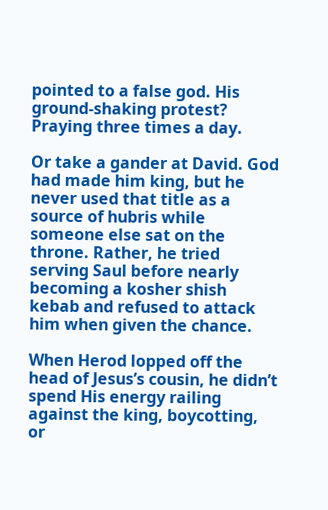pointed to a false god. His ground-shaking protest? Praying three times a day.

Or take a gander at David. God had made him king, but he never used that title as a source of hubris while someone else sat on the throne. Rather, he tried serving Saul before nearly becoming a kosher shish kebab and refused to attack him when given the chance.

When Herod lopped off the head of Jesus’s cousin, he didn’t spend His energy railing against the king, boycotting, or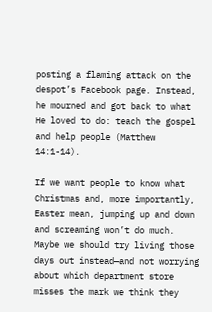posting a flaming attack on the despot’s Facebook page. Instead, he mourned and got back to what He loved to do: teach the gospel and help people (Matthew 14:1-14).

If we want people to know what Christmas and, more importantly, Easter mean, jumping up and down and screaming won’t do much. Maybe we should try living those days out instead—and not worrying about which department store misses the mark we think they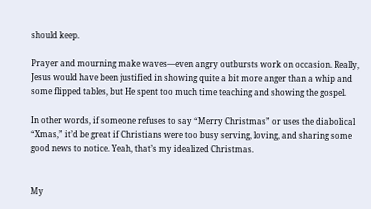should keep.

Prayer and mourning make waves—even angry outbursts work on occasion. Really, Jesus would have been justified in showing quite a bit more anger than a whip and some flipped tables, but He spent too much time teaching and showing the gospel.

In other words, if someone refuses to say “Merry Christmas” or uses the diabolical “Xmas,” it’d be great if Christians were too busy serving, loving, and sharing some good news to notice. Yeah, that’s my idealized Christmas.


My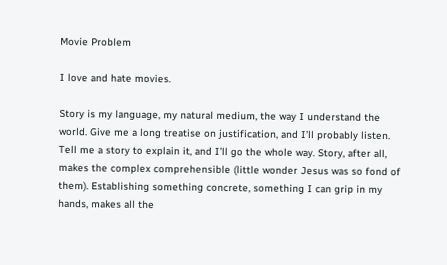Movie Problem

I love and hate movies.

Story is my language, my natural medium, the way I understand the world. Give me a long treatise on justification, and I’ll probably listen. Tell me a story to explain it, and I’ll go the whole way. Story, after all, makes the complex comprehensible (little wonder Jesus was so fond of them). Establishing something concrete, something I can grip in my hands, makes all the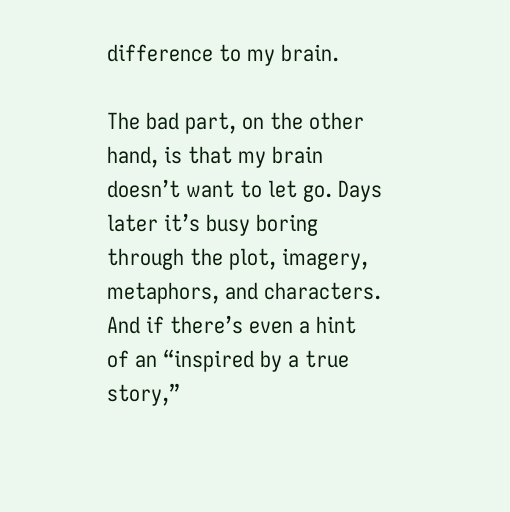difference to my brain.

The bad part, on the other hand, is that my brain doesn’t want to let go. Days later it’s busy boring through the plot, imagery, metaphors, and characters. And if there’s even a hint of an “inspired by a true story,”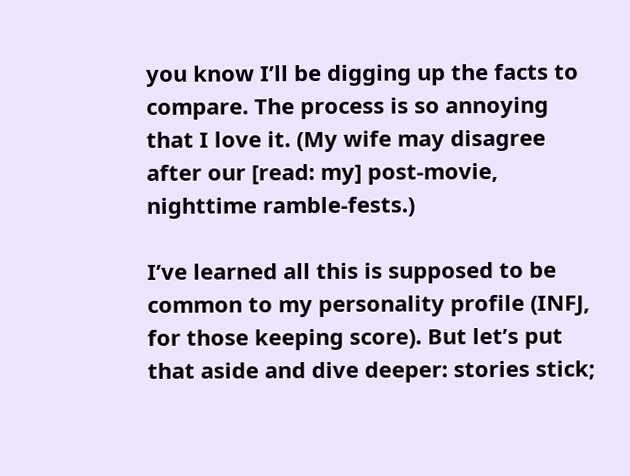you know I’ll be digging up the facts to compare. The process is so annoying that I love it. (My wife may disagree after our [read: my] post-movie, nighttime ramble-fests.)

I’ve learned all this is supposed to be common to my personality profile (INFJ, for those keeping score). But let’s put that aside and dive deeper: stories stick;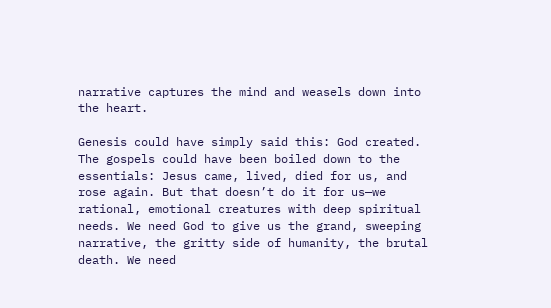narrative captures the mind and weasels down into the heart.

Genesis could have simply said this: God created. The gospels could have been boiled down to the essentials: Jesus came, lived, died for us, and rose again. But that doesn’t do it for us—we rational, emotional creatures with deep spiritual needs. We need God to give us the grand, sweeping narrative, the gritty side of humanity, the brutal death. We need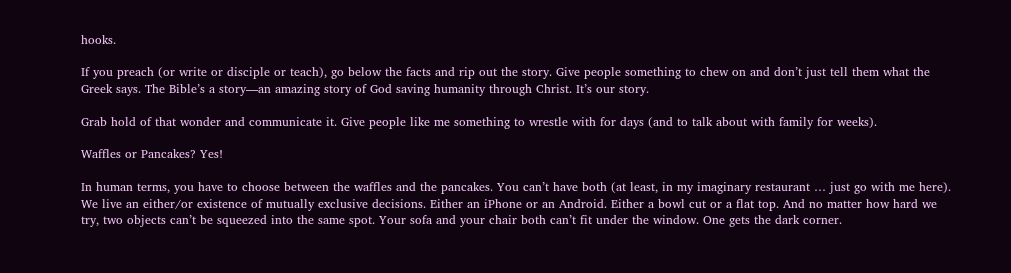hooks.

If you preach (or write or disciple or teach), go below the facts and rip out the story. Give people something to chew on and don’t just tell them what the Greek says. The Bible’s a story—an amazing story of God saving humanity through Christ. It’s our story.

Grab hold of that wonder and communicate it. Give people like me something to wrestle with for days (and to talk about with family for weeks).

Waffles or Pancakes? Yes!

In human terms, you have to choose between the waffles and the pancakes. You can’t have both (at least, in my imaginary restaurant … just go with me here). We live an either/or existence of mutually exclusive decisions. Either an iPhone or an Android. Either a bowl cut or a flat top. And no matter how hard we try, two objects can’t be squeezed into the same spot. Your sofa and your chair both can’t fit under the window. One gets the dark corner.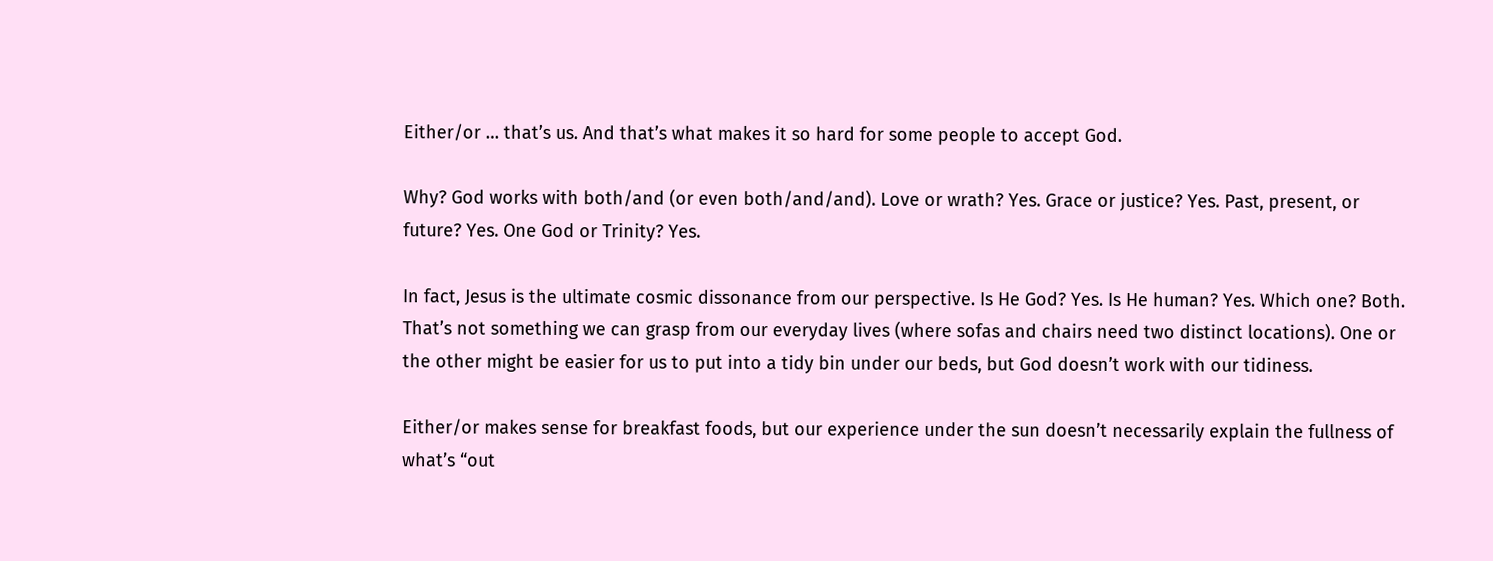Either/or … that’s us. And that’s what makes it so hard for some people to accept God.

Why? God works with both/and (or even both/and/and). Love or wrath? Yes. Grace or justice? Yes. Past, present, or future? Yes. One God or Trinity? Yes.

In fact, Jesus is the ultimate cosmic dissonance from our perspective. Is He God? Yes. Is He human? Yes. Which one? Both. That’s not something we can grasp from our everyday lives (where sofas and chairs need two distinct locations). One or the other might be easier for us to put into a tidy bin under our beds, but God doesn’t work with our tidiness.

Either/or makes sense for breakfast foods, but our experience under the sun doesn’t necessarily explain the fullness of what’s “out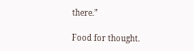there.”

Food for thought.